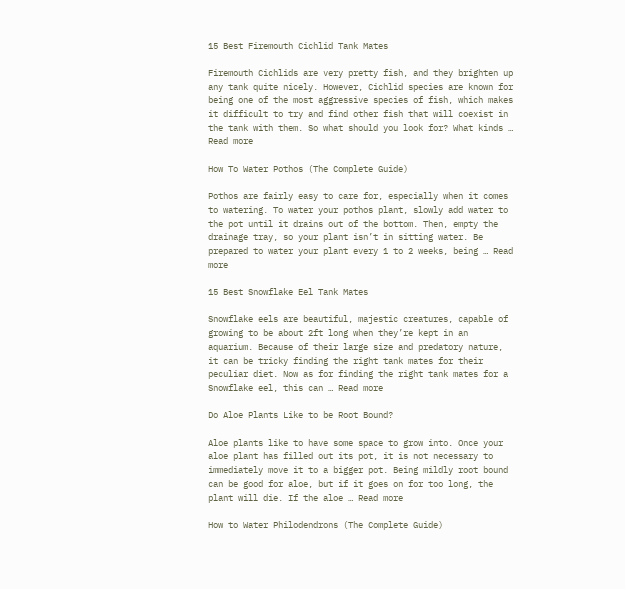15 Best Firemouth Cichlid Tank Mates

Firemouth Cichlids are very pretty fish, and they brighten up any tank quite nicely. However, Cichlid species are known for being one of the most aggressive species of fish, which makes it difficult to try and find other fish that will coexist in the tank with them. So what should you look for? What kinds … Read more

How To Water Pothos (The Complete Guide)

Pothos are fairly easy to care for, especially when it comes to watering. To water your pothos plant, slowly add water to the pot until it drains out of the bottom. Then, empty the drainage tray, so your plant isn’t in sitting water. Be prepared to water your plant every 1 to 2 weeks, being … Read more

15 Best Snowflake Eel Tank Mates

Snowflake eels are beautiful, majestic creatures, capable of growing to be about 2ft long when they’re kept in an aquarium. Because of their large size and predatory nature, it can be tricky finding the right tank mates for their peculiar diet. Now as for finding the right tank mates for a Snowflake eel, this can … Read more

Do Aloe Plants Like to be Root Bound?

Aloe plants like to have some space to grow into. Once your aloe plant has filled out its pot, it is not necessary to immediately move it to a bigger pot. Being mildly root bound can be good for aloe, but if it goes on for too long, the plant will die. If the aloe … Read more

How to Water Philodendrons (The Complete Guide)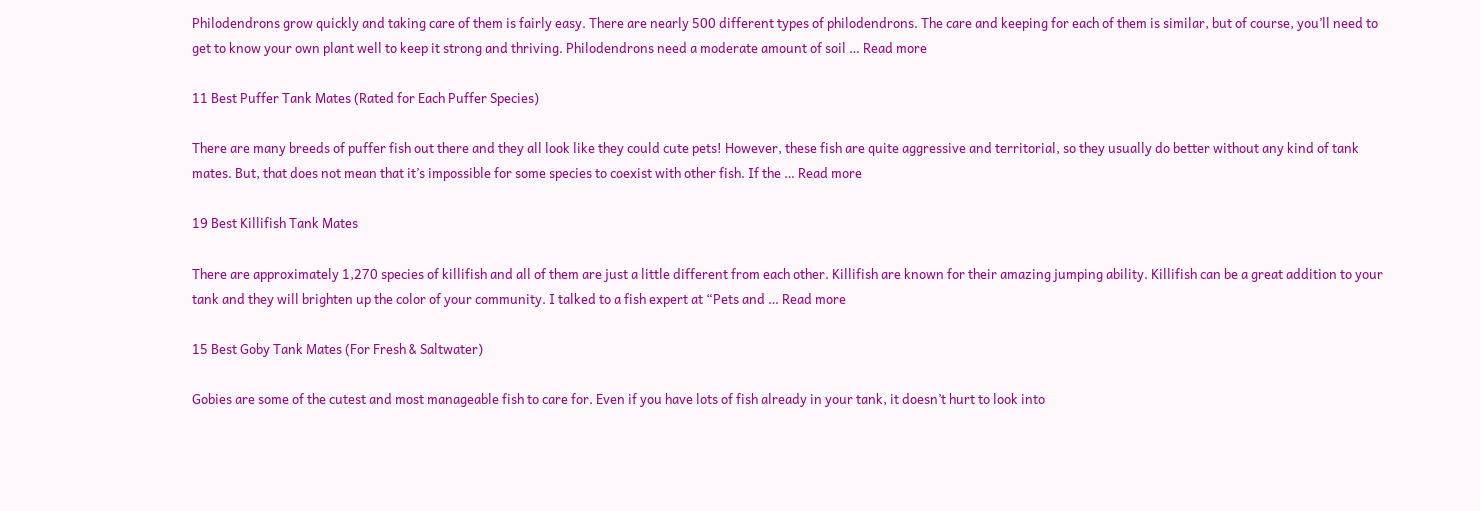Philodendrons grow quickly and taking care of them is fairly easy. There are nearly 500 different types of philodendrons. The care and keeping for each of them is similar, but of course, you’ll need to get to know your own plant well to keep it strong and thriving. Philodendrons need a moderate amount of soil … Read more

11 Best Puffer Tank Mates (Rated for Each Puffer Species)

There are many breeds of puffer fish out there and they all look like they could cute pets! However, these fish are quite aggressive and territorial, so they usually do better without any kind of tank mates. But, that does not mean that it’s impossible for some species to coexist with other fish. If the … Read more

19 Best Killifish Tank Mates

There are approximately 1,270 species of killifish and all of them are just a little different from each other. Killifish are known for their amazing jumping ability. Killifish can be a great addition to your tank and they will brighten up the color of your community. I talked to a fish expert at “Pets and … Read more

15 Best Goby Tank Mates (For Fresh & Saltwater)

Gobies are some of the cutest and most manageable fish to care for. Even if you have lots of fish already in your tank, it doesn’t hurt to look into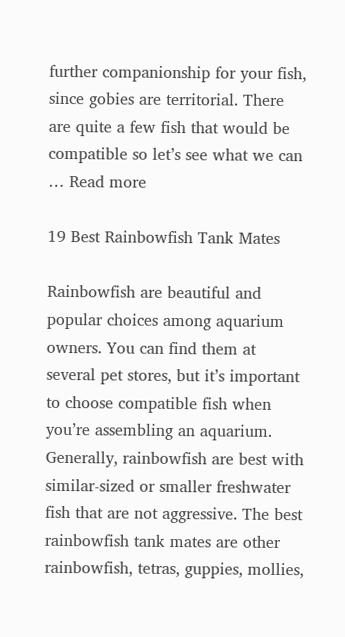further companionship for your fish, since gobies are territorial. There are quite a few fish that would be compatible so let’s see what we can … Read more

19 Best Rainbowfish Tank Mates

Rainbowfish are beautiful and popular choices among aquarium owners. You can find them at several pet stores, but it’s important to choose compatible fish when you’re assembling an aquarium. Generally, rainbowfish are best with similar-sized or smaller freshwater fish that are not aggressive. The best rainbowfish tank mates are other rainbowfish, tetras, guppies, mollies,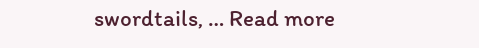swordtails, … Read more